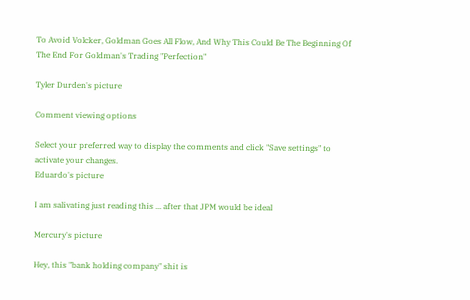To Avoid Volcker, Goldman Goes All Flow, And Why This Could Be The Beginning Of The End For Goldman's Trading "Perfection"

Tyler Durden's picture

Comment viewing options

Select your preferred way to display the comments and click "Save settings" to activate your changes.
Eduardo's picture

I am salivating just reading this ... after that JPM would be ideal

Mercury's picture

Hey, this "bank holding company" shit is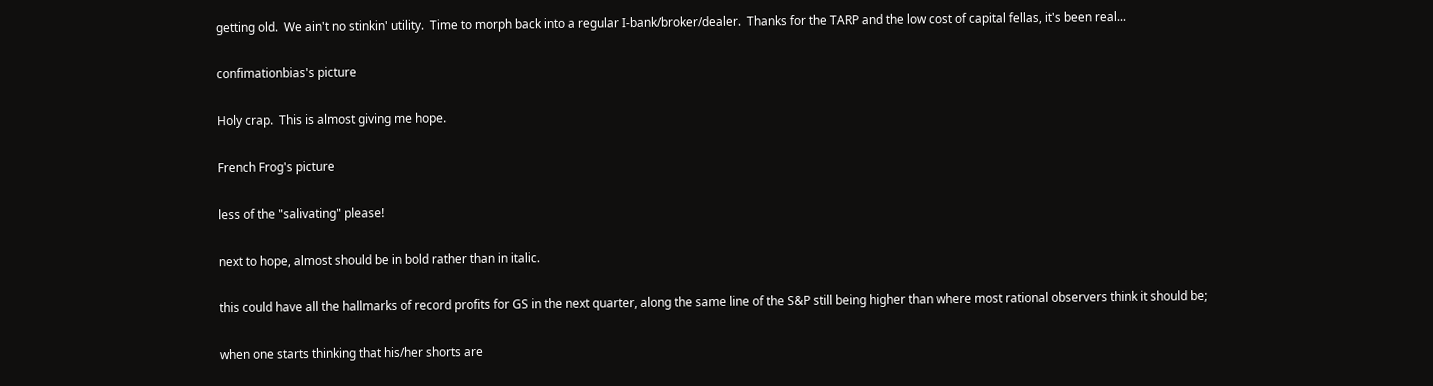getting old.  We ain't no stinkin' utility.  Time to morph back into a regular I-bank/broker/dealer.  Thanks for the TARP and the low cost of capital fellas, it's been real...

confimationbias's picture

Holy crap.  This is almost giving me hope.

French Frog's picture

less of the "salivating" please!

next to hope, almost should be in bold rather than in italic.

this could have all the hallmarks of record profits for GS in the next quarter, along the same line of the S&P still being higher than where most rational observers think it should be;

when one starts thinking that his/her shorts are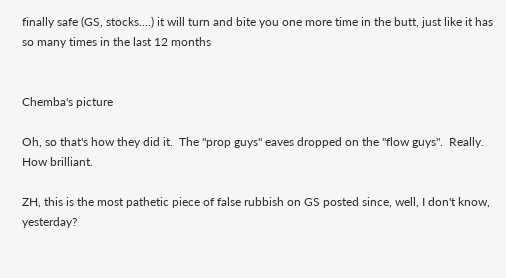finally safe (GS, stocks....) it will turn and bite you one more time in the butt, just like it has so many times in the last 12 months


Chemba's picture

Oh, so that's how they did it.  The "prop guys" eaves dropped on the "flow guys".  Really.  How brilliant.

ZH, this is the most pathetic piece of false rubbish on GS posted since, well, I don't know, yesterday?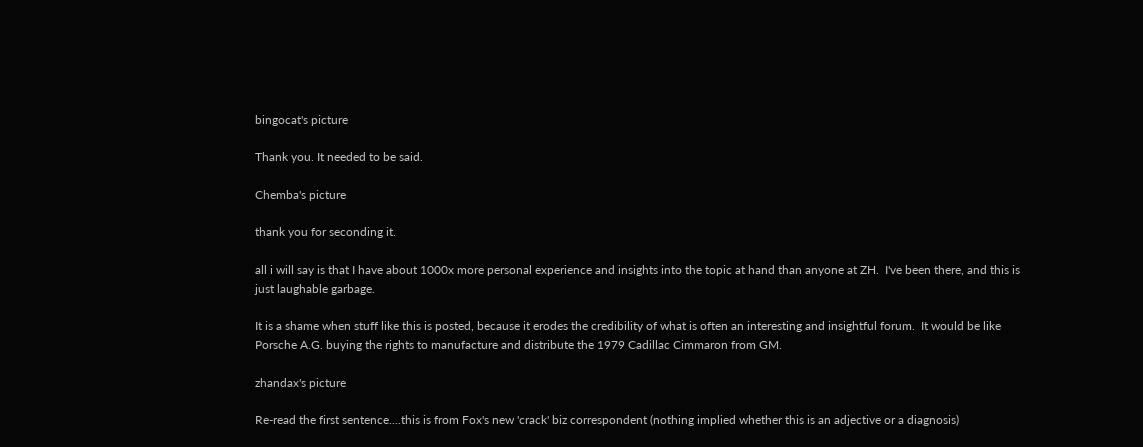bingocat's picture

Thank you. It needed to be said.

Chemba's picture

thank you for seconding it.

all i will say is that I have about 1000x more personal experience and insights into the topic at hand than anyone at ZH.  I've been there, and this is just laughable garbage.

It is a shame when stuff like this is posted, because it erodes the credibility of what is often an interesting and insightful forum.  It would be like Porsche A.G. buying the rights to manufacture and distribute the 1979 Cadillac Cimmaron from GM.

zhandax's picture

Re-read the first sentence....this is from Fox's new 'crack' biz correspondent (nothing implied whether this is an adjective or a diagnosis)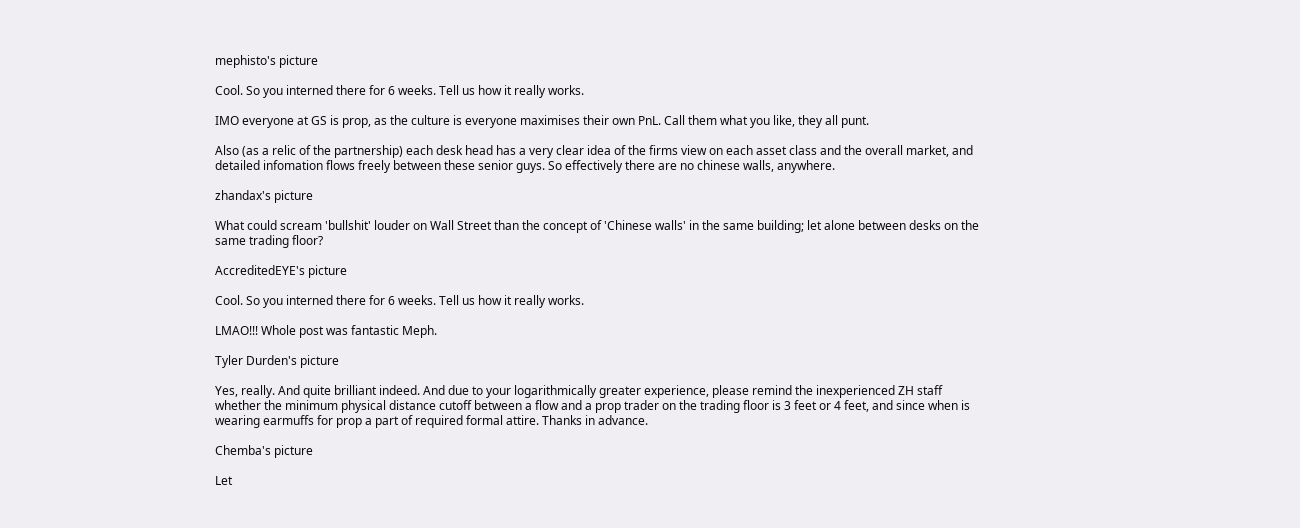mephisto's picture

Cool. So you interned there for 6 weeks. Tell us how it really works.

IMO everyone at GS is prop, as the culture is everyone maximises their own PnL. Call them what you like, they all punt.

Also (as a relic of the partnership) each desk head has a very clear idea of the firms view on each asset class and the overall market, and detailed infomation flows freely between these senior guys. So effectively there are no chinese walls, anywhere.

zhandax's picture

What could scream 'bullshit' louder on Wall Street than the concept of 'Chinese walls' in the same building; let alone between desks on the same trading floor?

AccreditedEYE's picture

Cool. So you interned there for 6 weeks. Tell us how it really works.

LMAO!!! Whole post was fantastic Meph.

Tyler Durden's picture

Yes, really. And quite brilliant indeed. And due to your logarithmically greater experience, please remind the inexperienced ZH staff whether the minimum physical distance cutoff between a flow and a prop trader on the trading floor is 3 feet or 4 feet, and since when is wearing earmuffs for prop a part of required formal attire. Thanks in advance.

Chemba's picture

Let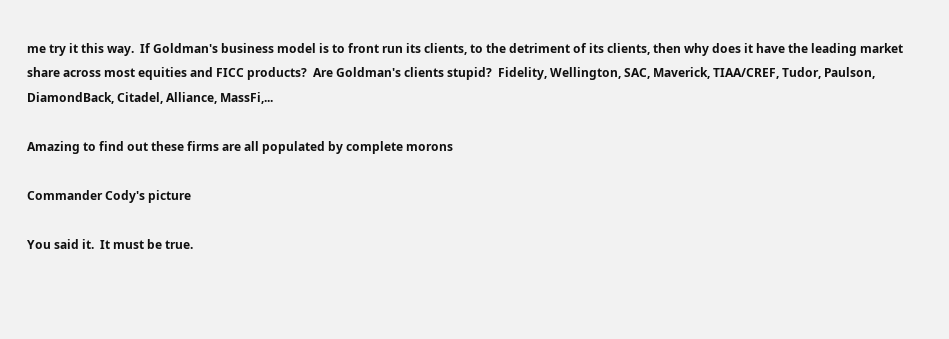me try it this way.  If Goldman's business model is to front run its clients, to the detriment of its clients, then why does it have the leading market share across most equities and FICC products?  Are Goldman's clients stupid?  Fidelity, Wellington, SAC, Maverick, TIAA/CREF, Tudor, Paulson, DiamondBack, Citadel, Alliance, MassFi,...

Amazing to find out these firms are all populated by complete morons

Commander Cody's picture

You said it.  It must be true.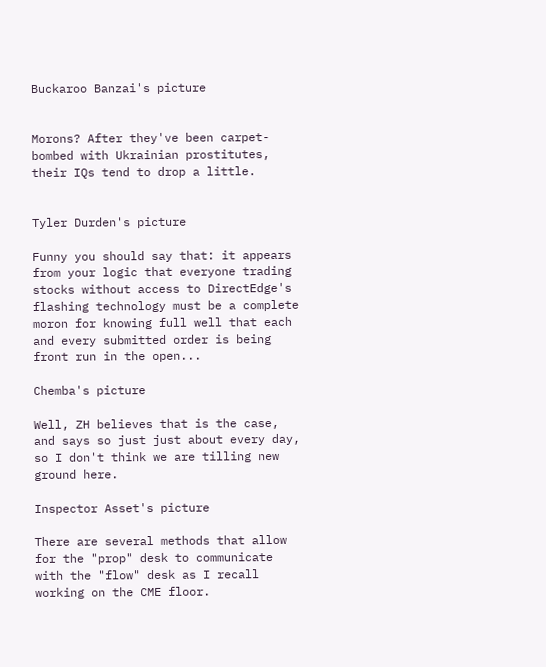Buckaroo Banzai's picture


Morons? After they've been carpet-bombed with Ukrainian prostitutes, their IQs tend to drop a little.


Tyler Durden's picture

Funny you should say that: it appears from your logic that everyone trading stocks without access to DirectEdge's flashing technology must be a complete moron for knowing full well that each and every submitted order is being front run in the open...

Chemba's picture

Well, ZH believes that is the case, and says so just just about every day, so I don't think we are tilling new ground here.

Inspector Asset's picture

There are several methods that allow for the "prop" desk to communicate with the "flow" desk as I recall working on the CME floor.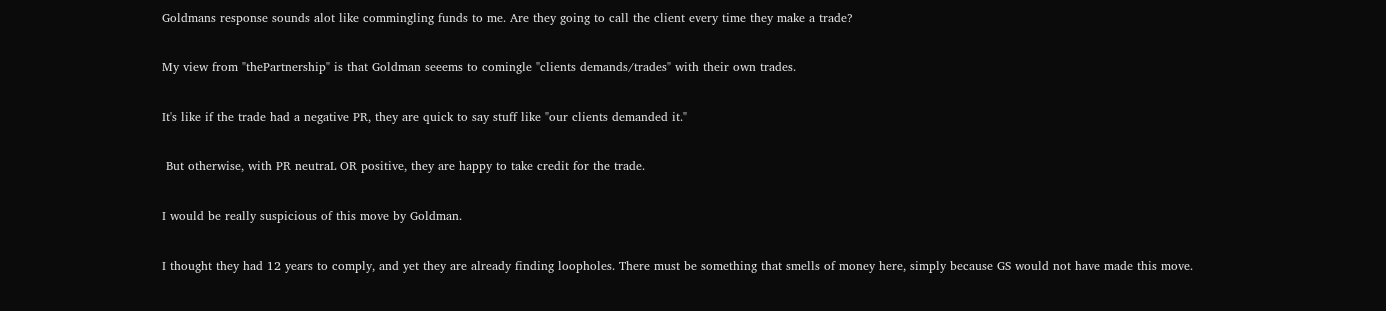Goldmans response sounds alot like commingling funds to me. Are they going to call the client every time they make a trade?

My view from "thePartnership" is that Goldman seeems to comingle "clients demands/trades" with their own trades.

It's like if the trade had a negative PR, they are quick to say stuff like "our clients demanded it."

 But otherwise, with PR neutraL OR positive, they are happy to take credit for the trade.

I would be really suspicious of this move by Goldman.

I thought they had 12 years to comply, and yet they are already finding loopholes. There must be something that smells of money here, simply because GS would not have made this move.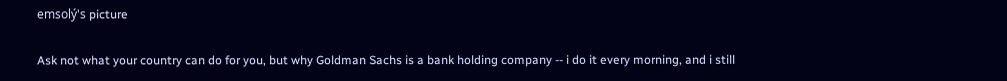emsolý's picture

Ask not what your country can do for you, but why Goldman Sachs is a bank holding company -- i do it every morning, and i still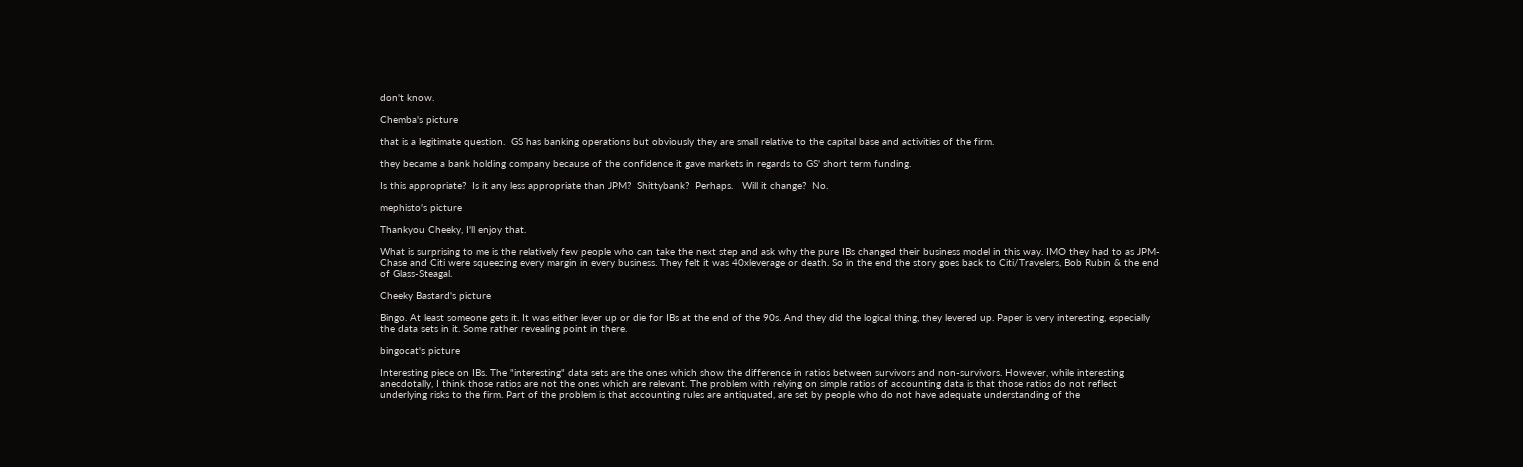don't know.

Chemba's picture

that is a legitimate question.  GS has banking operations but obviously they are small relative to the capital base and activities of the firm.

they became a bank holding company because of the confidence it gave markets in regards to GS' short term funding.

Is this appropriate?  Is it any less appropriate than JPM?  Shittybank?  Perhaps.   Will it change?  No.

mephisto's picture

Thankyou Cheeky, I'll enjoy that.

What is surprising to me is the relatively few people who can take the next step and ask why the pure IBs changed their business model in this way. IMO they had to as JPM-Chase and Citi were squeezing every margin in every business. They felt it was 40xleverage or death. So in the end the story goes back to Citi/Travelers, Bob Rubin & the end of Glass-Steagal.

Cheeky Bastard's picture

Bingo. At least someone gets it. It was either lever up or die for IBs at the end of the 90s. And they did the logical thing, they levered up. Paper is very interesting, especially the data sets in it. Some rather revealing point in there.

bingocat's picture

Interesting piece on IBs. The "interesting" data sets are the ones which show the difference in ratios between survivors and non-survivors. However, while interesting anecdotally, I think those ratios are not the ones which are relevant. The problem with relying on simple ratios of accounting data is that those ratios do not reflect underlying risks to the firm. Part of the problem is that accounting rules are antiquated, are set by people who do not have adequate understanding of the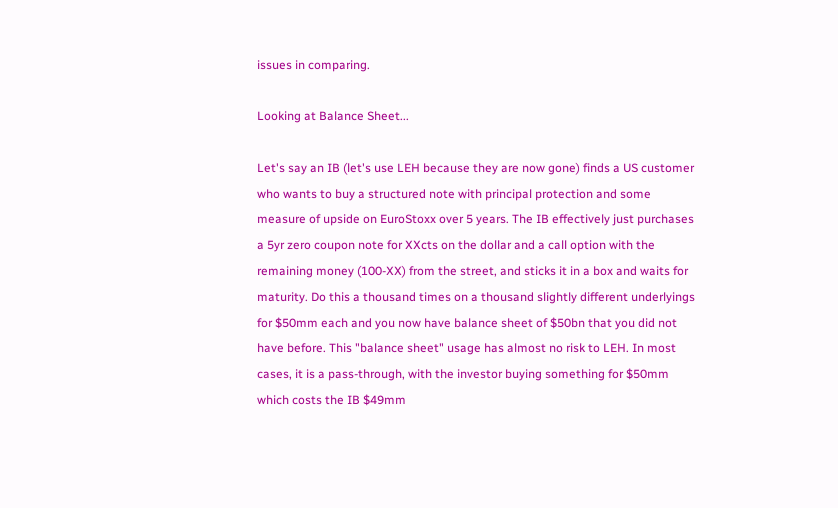issues in comparing.

Looking at Balance Sheet...

Let's say an IB (let's use LEH because they are now gone) finds a US customer who wants to buy a structured note with principal protection and some measure of upside on EuroStoxx over 5 years. The IB effectively just purchases a 5yr zero coupon note for XXcts on the dollar and a call option with the remaining money (100-XX) from the street, and sticks it in a box and waits for maturity. Do this a thousand times on a thousand slightly different underlyings for $50mm each and you now have balance sheet of $50bn that you did not have before. This "balance sheet" usage has almost no risk to LEH. In most cases, it is a pass-through, with the investor buying something for $50mm which costs the IB $49mm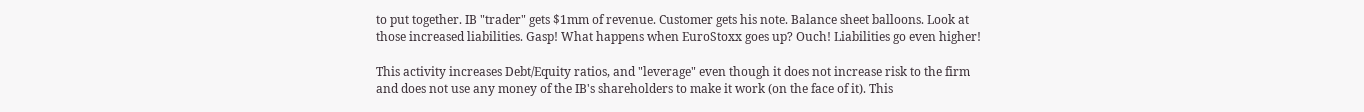to put together. IB "trader" gets $1mm of revenue. Customer gets his note. Balance sheet balloons. Look at those increased liabilities. Gasp! What happens when EuroStoxx goes up? Ouch! Liabilities go even higher!

This activity increases Debt/Equity ratios, and "leverage" even though it does not increase risk to the firm and does not use any money of the IB's shareholders to make it work (on the face of it). This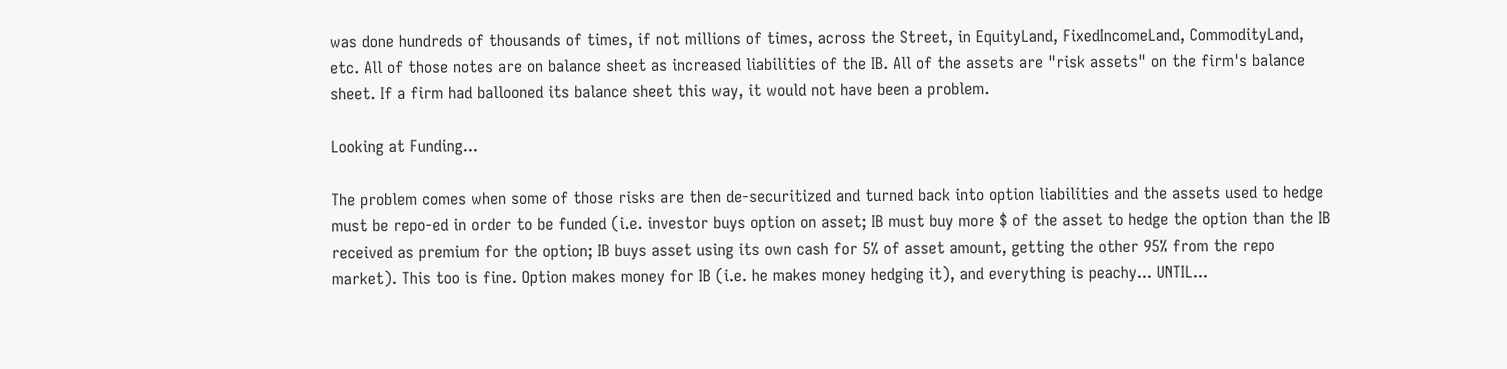was done hundreds of thousands of times, if not millions of times, across the Street, in EquityLand, FixedIncomeLand, CommodityLand, etc. All of those notes are on balance sheet as increased liabilities of the IB. All of the assets are "risk assets" on the firm's balance sheet. If a firm had ballooned its balance sheet this way, it would not have been a problem.

Looking at Funding...

The problem comes when some of those risks are then de-securitized and turned back into option liabilities and the assets used to hedge must be repo-ed in order to be funded (i.e. investor buys option on asset; IB must buy more $ of the asset to hedge the option than the IB received as premium for the option; IB buys asset using its own cash for 5% of asset amount, getting the other 95% from the repo market). This too is fine. Option makes money for IB (i.e. he makes money hedging it), and everything is peachy... UNTIL...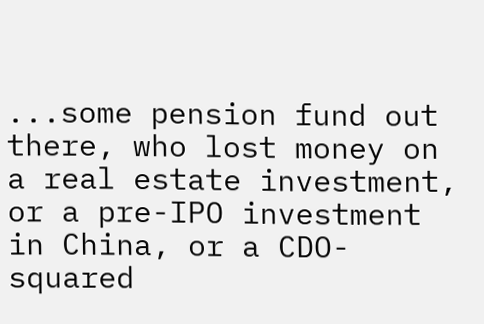...some pension fund out there, who lost money on a real estate investment, or a pre-IPO investment in China, or a CDO-squared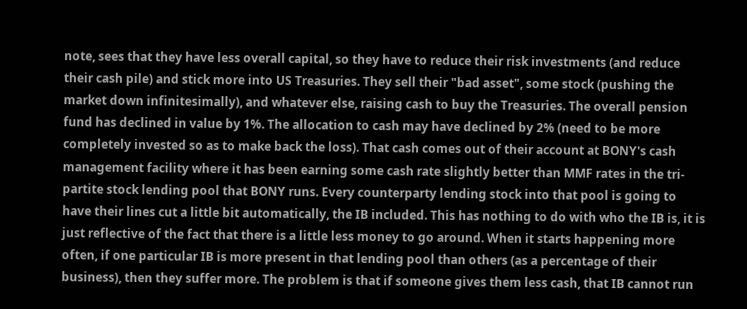note, sees that they have less overall capital, so they have to reduce their risk investments (and reduce their cash pile) and stick more into US Treasuries. They sell their "bad asset", some stock (pushing the market down infinitesimally), and whatever else, raising cash to buy the Treasuries. The overall pension fund has declined in value by 1%. The allocation to cash may have declined by 2% (need to be more completely invested so as to make back the loss). That cash comes out of their account at BONY's cash management facility where it has been earning some cash rate slightly better than MMF rates in the tri-partite stock lending pool that BONY runs. Every counterparty lending stock into that pool is going to have their lines cut a little bit automatically, the IB included. This has nothing to do with who the IB is, it is just reflective of the fact that there is a little less money to go around. When it starts happening more often, if one particular IB is more present in that lending pool than others (as a percentage of their business), then they suffer more. The problem is that if someone gives them less cash, that IB cannot run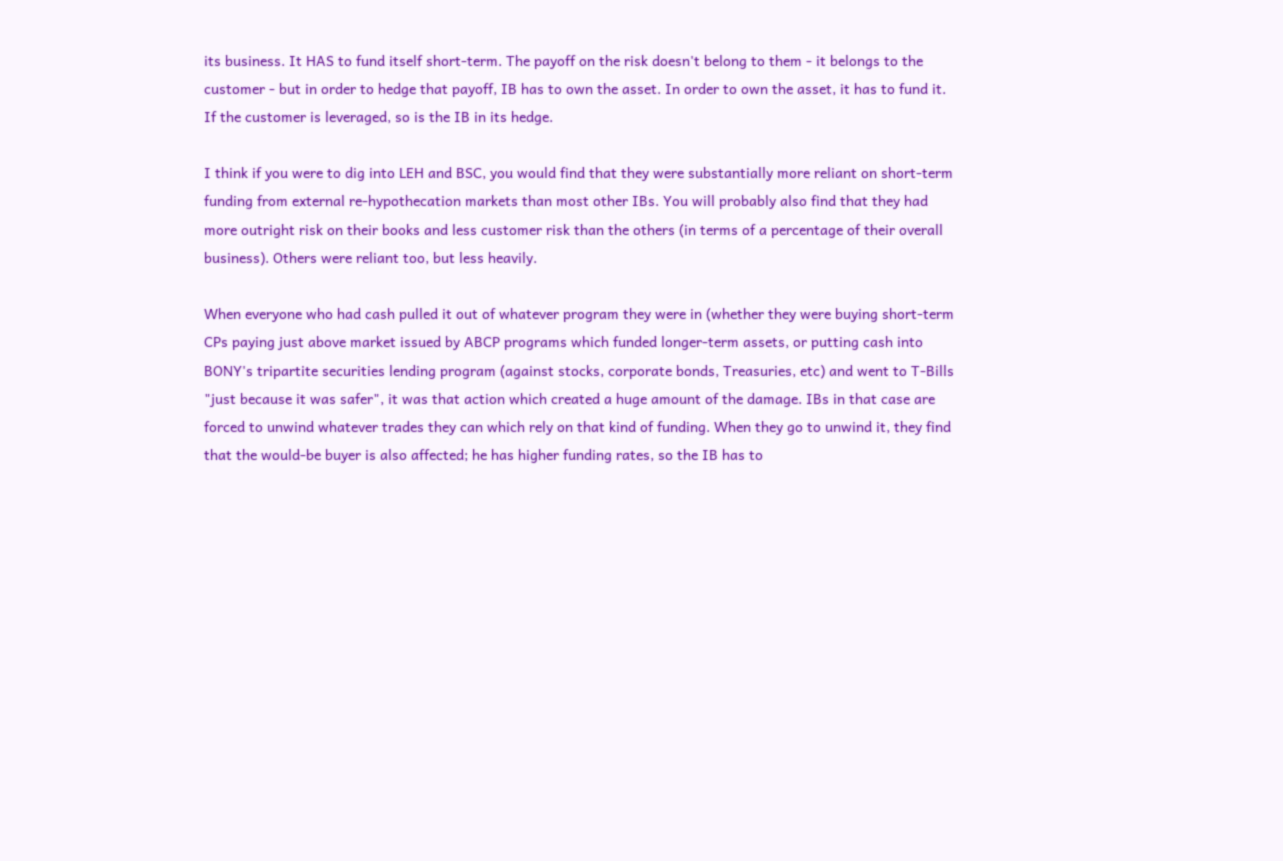its business. It HAS to fund itself short-term. The payoff on the risk doesn't belong to them - it belongs to the customer - but in order to hedge that payoff, IB has to own the asset. In order to own the asset, it has to fund it. If the customer is leveraged, so is the IB in its hedge.

I think if you were to dig into LEH and BSC, you would find that they were substantially more reliant on short-term funding from external re-hypothecation markets than most other IBs. You will probably also find that they had more outright risk on their books and less customer risk than the others (in terms of a percentage of their overall business). Others were reliant too, but less heavily.

When everyone who had cash pulled it out of whatever program they were in (whether they were buying short-term CPs paying just above market issued by ABCP programs which funded longer-term assets, or putting cash into BONY's tripartite securities lending program (against stocks, corporate bonds, Treasuries, etc) and went to T-Bills "just because it was safer", it was that action which created a huge amount of the damage. IBs in that case are forced to unwind whatever trades they can which rely on that kind of funding. When they go to unwind it, they find that the would-be buyer is also affected; he has higher funding rates, so the IB has to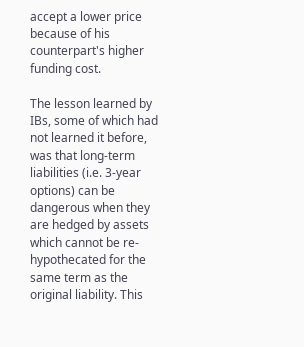accept a lower price because of his counterpart's higher funding cost.

The lesson learned by IBs, some of which had not learned it before, was that long-term liabilities (i.e. 3-year options) can be dangerous when they are hedged by assets which cannot be re-hypothecated for the same term as the original liability. This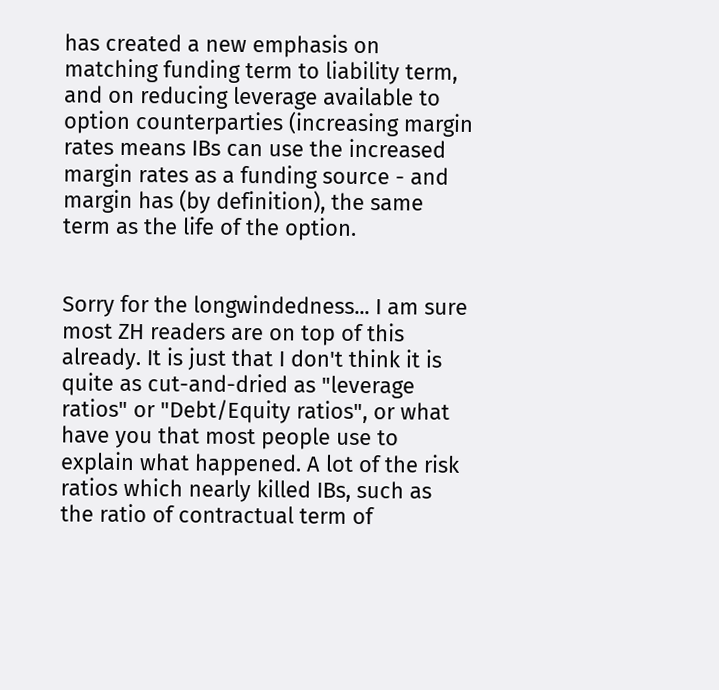has created a new emphasis on matching funding term to liability term, and on reducing leverage available to option counterparties (increasing margin rates means IBs can use the increased margin rates as a funding source - and margin has (by definition), the same term as the life of the option.


Sorry for the longwindedness... I am sure most ZH readers are on top of this already. It is just that I don't think it is quite as cut-and-dried as "leverage ratios" or "Debt/Equity ratios", or what have you that most people use to explain what happened. A lot of the risk ratios which nearly killed IBs, such as the ratio of contractual term of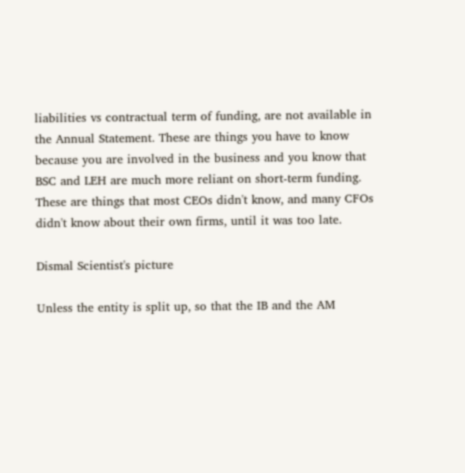liabilities vs contractual term of funding, are not available in the Annual Statement. These are things you have to know because you are involved in the business and you know that BSC and LEH are much more reliant on short-term funding. These are things that most CEOs didn't know, and many CFOs didn't know about their own firms, until it was too late.

Dismal Scientist's picture

Unless the entity is split up, so that the IB and the AM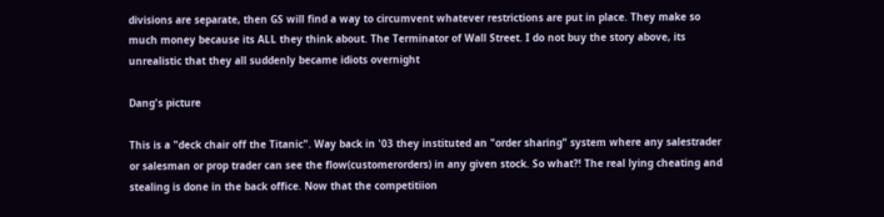divisions are separate, then GS will find a way to circumvent whatever restrictions are put in place. They make so much money because its ALL they think about. The Terminator of Wall Street. I do not buy the story above, its unrealistic that they all suddenly became idiots overnight

Dang's picture

This is a "deck chair off the Titanic". Way back in '03 they instituted an "order sharing" system where any salestrader or salesman or prop trader can see the flow(customerorders) in any given stock. So what?! The real lying cheating and stealing is done in the back office. Now that the competitiion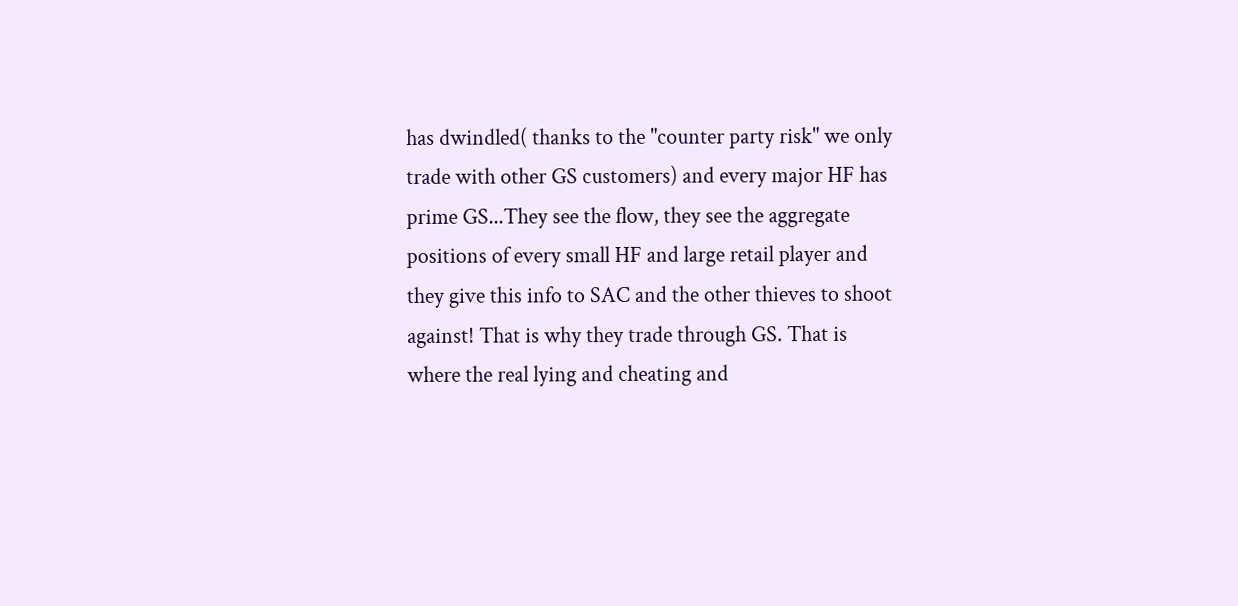has dwindled( thanks to the "counter party risk" we only trade with other GS customers) and every major HF has prime GS...They see the flow, they see the aggregate positions of every small HF and large retail player and they give this info to SAC and the other thieves to shoot against! That is why they trade through GS. That is where the real lying and cheating and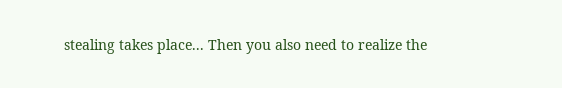stealing takes place... Then you also need to realize the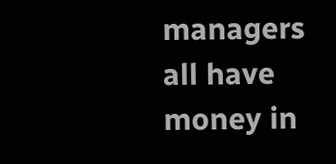managers all have money in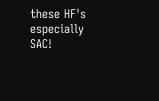these HF's especially SAC!